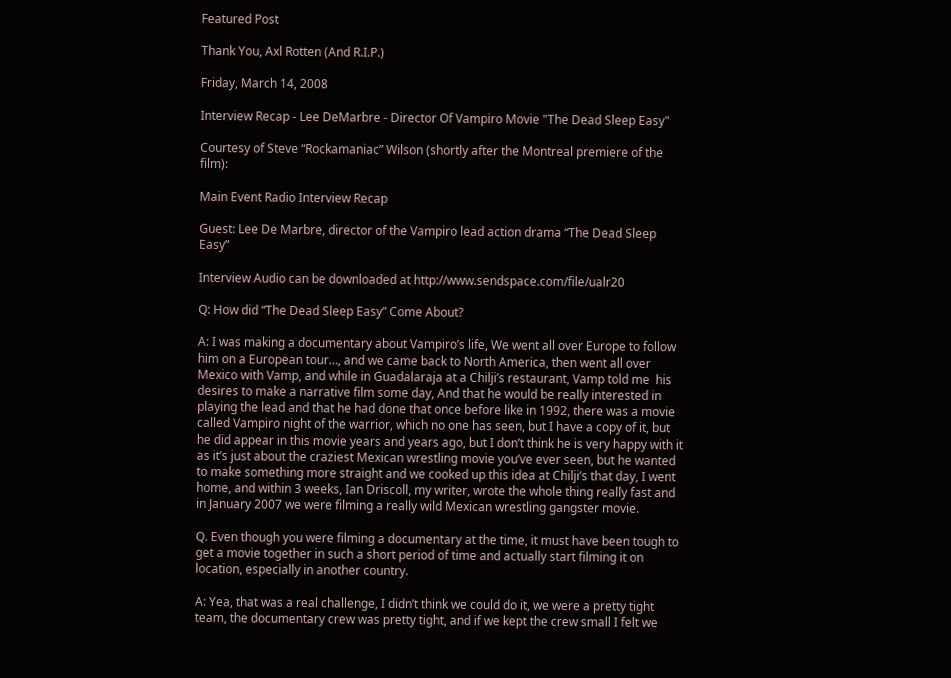Featured Post

Thank You, Axl Rotten (And R.I.P.)

Friday, March 14, 2008

Interview Recap - Lee DeMarbre - Director Of Vampiro Movie "The Dead Sleep Easy"

Courtesy of Steve “Rockamaniac” Wilson (shortly after the Montreal premiere of the film):

Main Event Radio Interview Recap

Guest: Lee De Marbre, director of the Vampiro lead action drama “The Dead Sleep Easy”

Interview Audio can be downloaded at http://www.sendspace.com/file/ualr20

Q: How did “The Dead Sleep Easy” Come About?

A: I was making a documentary about Vampiro’s life, We went all over Europe to follow him on a European tour…, and we came back to North America, then went all over Mexico with Vamp, and while in Guadalaraja at a Chilji’s restaurant, Vamp told me  his desires to make a narrative film some day, And that he would be really interested in playing the lead and that he had done that once before like in 1992, there was a movie called Vampiro night of the warrior, which no one has seen, but I have a copy of it, but he did appear in this movie years and years ago, but I don’t think he is very happy with it as it’s just about the craziest Mexican wrestling movie you’ve ever seen, but he wanted to make something more straight and we cooked up this idea at Chilji’s that day, I went home, and within 3 weeks, Ian Driscoll, my writer, wrote the whole thing really fast and in January 2007 we were filming a really wild Mexican wrestling gangster movie.

Q. Even though you were filming a documentary at the time, it must have been tough to get a movie together in such a short period of time and actually start filming it on location, especially in another country.

A: Yea, that was a real challenge, I didn’t think we could do it, we were a pretty tight team, the documentary crew was pretty tight, and if we kept the crew small I felt we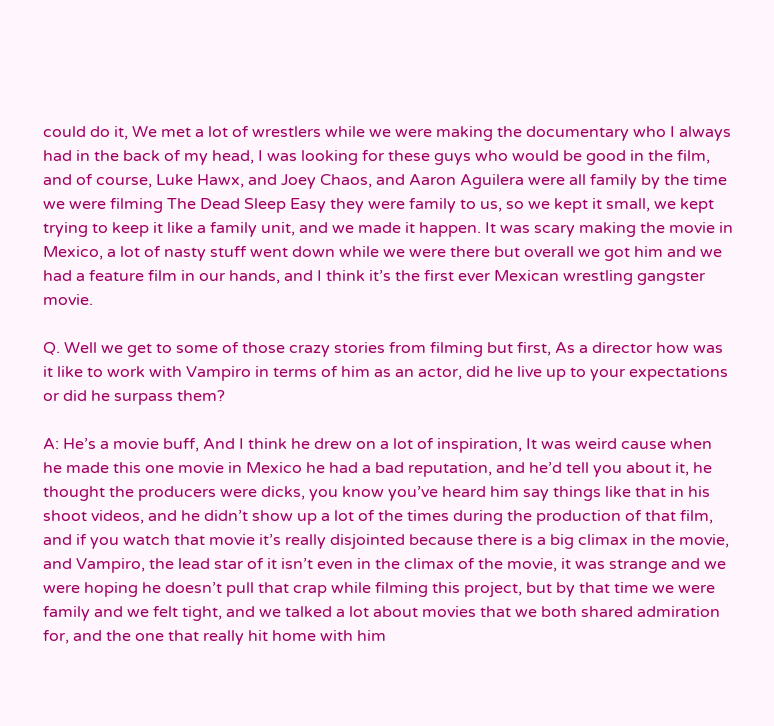could do it, We met a lot of wrestlers while we were making the documentary who I always had in the back of my head, I was looking for these guys who would be good in the film, and of course, Luke Hawx, and Joey Chaos, and Aaron Aguilera were all family by the time we were filming The Dead Sleep Easy they were family to us, so we kept it small, we kept trying to keep it like a family unit, and we made it happen. It was scary making the movie in Mexico, a lot of nasty stuff went down while we were there but overall we got him and we had a feature film in our hands, and I think it’s the first ever Mexican wrestling gangster movie.

Q. Well we get to some of those crazy stories from filming but first, As a director how was it like to work with Vampiro in terms of him as an actor, did he live up to your expectations or did he surpass them?

A: He’s a movie buff, And I think he drew on a lot of inspiration, It was weird cause when he made this one movie in Mexico he had a bad reputation, and he’d tell you about it, he thought the producers were dicks, you know you’ve heard him say things like that in his shoot videos, and he didn’t show up a lot of the times during the production of that film, and if you watch that movie it’s really disjointed because there is a big climax in the movie, and Vampiro, the lead star of it isn’t even in the climax of the movie, it was strange and we were hoping he doesn’t pull that crap while filming this project, but by that time we were family and we felt tight, and we talked a lot about movies that we both shared admiration for, and the one that really hit home with him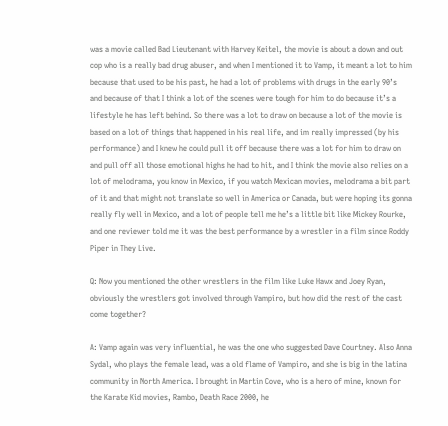was a movie called Bad Lieutenant with Harvey Keitel, the movie is about a down and out cop who is a really bad drug abuser, and when I mentioned it to Vamp, it meant a lot to him because that used to be his past, he had a lot of problems with drugs in the early 90’s  and because of that I think a lot of the scenes were tough for him to do because it’s a lifestyle he has left behind. So there was a lot to draw on because a lot of the movie is based on a lot of things that happened in his real life, and im really impressed (by his performance) and I knew he could pull it off because there was a lot for him to draw on and pull off all those emotional highs he had to hit, and I think the movie also relies on a lot of melodrama, you know in Mexico, if you watch Mexican movies, melodrama a bit part of it and that might not translate so well in America or Canada, but were hoping its gonna really fly well in Mexico, and a lot of people tell me he’s a little bit like Mickey Rourke, and one reviewer told me it was the best performance by a wrestler in a film since Roddy Piper in They Live.

Q: Now you mentioned the other wrestlers in the film like Luke Hawx and Joey Ryan, obviously the wrestlers got involved through Vampiro, but how did the rest of the cast come together?

A: Vamp again was very influential, he was the one who suggested Dave Courtney. Also Anna Sydal, who plays the female lead, was a old flame of Vampiro, and she is big in the latina community in North America. I brought in Martin Cove, who is a hero of mine, known for the Karate Kid movies, Rambo, Death Race 2000, he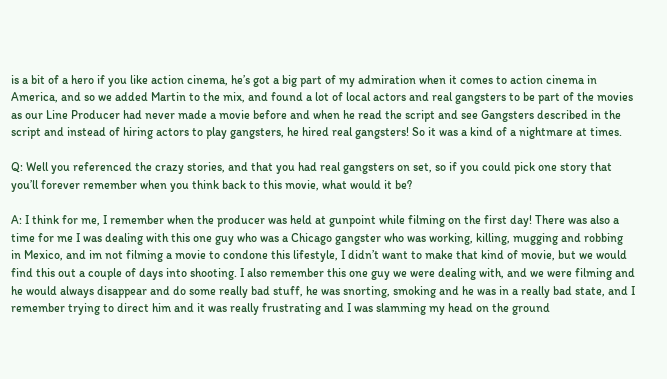is a bit of a hero if you like action cinema, he’s got a big part of my admiration when it comes to action cinema in America, and so we added Martin to the mix, and found a lot of local actors and real gangsters to be part of the movies as our Line Producer had never made a movie before and when he read the script and see Gangsters described in the script and instead of hiring actors to play gangsters, he hired real gangsters! So it was a kind of a nightmare at times.

Q: Well you referenced the crazy stories, and that you had real gangsters on set, so if you could pick one story that you’ll forever remember when you think back to this movie, what would it be?

A: I think for me, I remember when the producer was held at gunpoint while filming on the first day! There was also a time for me I was dealing with this one guy who was a Chicago gangster who was working, killing, mugging and robbing in Mexico, and im not filming a movie to condone this lifestyle, I didn’t want to make that kind of movie, but we would find this out a couple of days into shooting. I also remember this one guy we were dealing with, and we were filming and he would always disappear and do some really bad stuff, he was snorting, smoking and he was in a really bad state, and I remember trying to direct him and it was really frustrating and I was slamming my head on the ground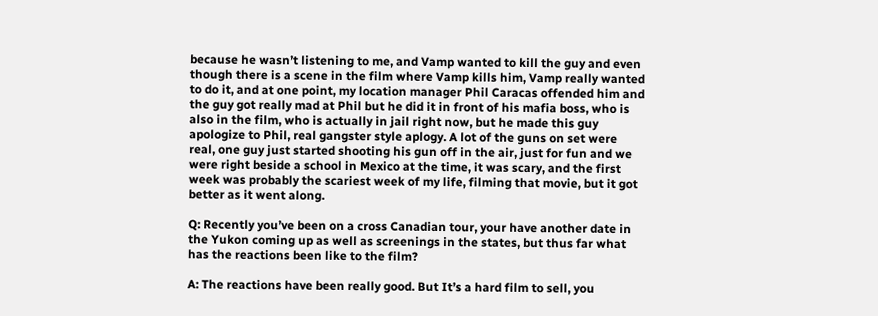because he wasn’t listening to me, and Vamp wanted to kill the guy and even though there is a scene in the film where Vamp kills him, Vamp really wanted to do it, and at one point, my location manager Phil Caracas offended him and the guy got really mad at Phil but he did it in front of his mafia boss, who is also in the film, who is actually in jail right now, but he made this guy apologize to Phil, real gangster style aplogy. A lot of the guns on set were real, one guy just started shooting his gun off in the air, just for fun and we were right beside a school in Mexico at the time, it was scary, and the first week was probably the scariest week of my life, filming that movie, but it got better as it went along.

Q: Recently you’ve been on a cross Canadian tour, your have another date in the Yukon coming up as well as screenings in the states, but thus far what has the reactions been like to the film?

A: The reactions have been really good. But It’s a hard film to sell, you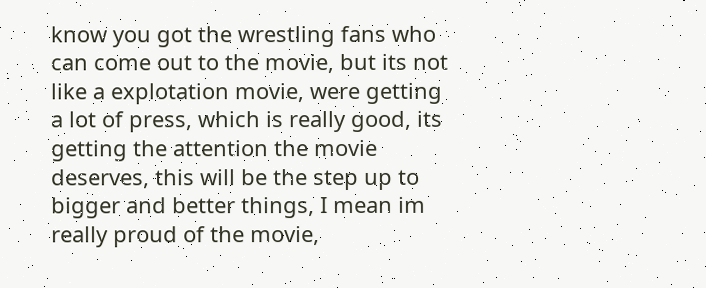know you got the wrestling fans who can come out to the movie, but its not like a explotation movie, were getting a lot of press, which is really good, its getting the attention the movie deserves, this will be the step up to bigger and better things, I mean im really proud of the movie,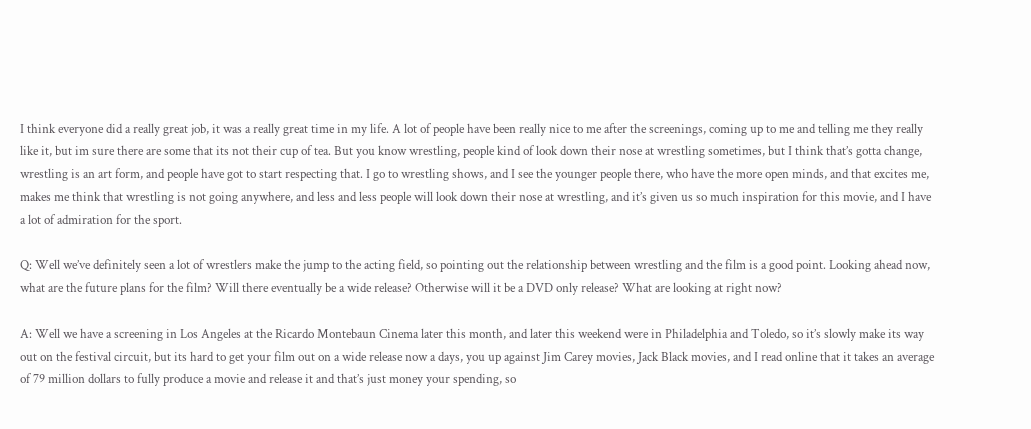I think everyone did a really great job, it was a really great time in my life. A lot of people have been really nice to me after the screenings, coming up to me and telling me they really like it, but im sure there are some that its not their cup of tea. But you know wrestling, people kind of look down their nose at wrestling sometimes, but I think that’s gotta change, wrestling is an art form, and people have got to start respecting that. I go to wrestling shows, and I see the younger people there, who have the more open minds, and that excites me, makes me think that wrestling is not going anywhere, and less and less people will look down their nose at wrestling, and it’s given us so much inspiration for this movie, and I have a lot of admiration for the sport.

Q: Well we’ve definitely seen a lot of wrestlers make the jump to the acting field, so pointing out the relationship between wrestling and the film is a good point. Looking ahead now, what are the future plans for the film? Will there eventually be a wide release? Otherwise will it be a DVD only release? What are looking at right now?

A: Well we have a screening in Los Angeles at the Ricardo Montebaun Cinema later this month, and later this weekend were in Philadelphia and Toledo, so it’s slowly make its way out on the festival circuit, but its hard to get your film out on a wide release now a days, you up against Jim Carey movies, Jack Black movies, and I read online that it takes an average of 79 million dollars to fully produce a movie and release it and that’s just money your spending, so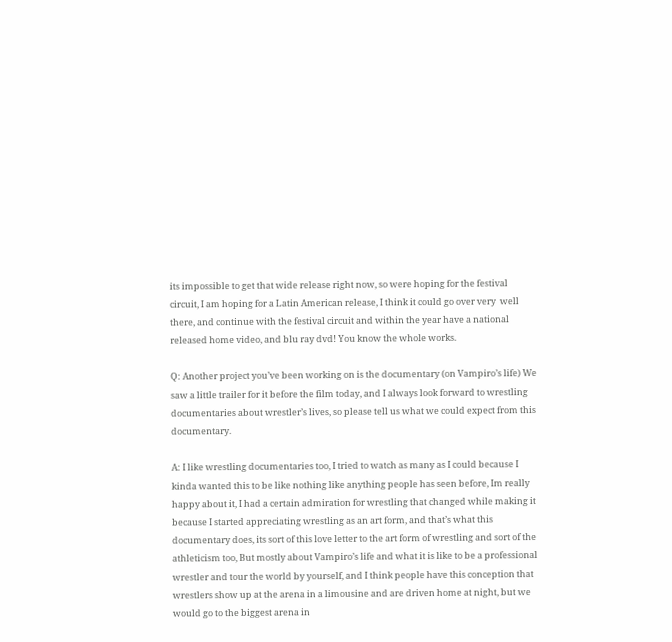its impossible to get that wide release right now, so were hoping for the festival circuit, I am hoping for a Latin American release, I think it could go over very  well there, and continue with the festival circuit and within the year have a national released home video, and blu ray dvd! You know the whole works.

Q: Another project you’ve been working on is the documentary (on Vampiro’s life) We saw a little trailer for it before the film today, and I always look forward to wrestling documentaries about wrestler’s lives, so please tell us what we could expect from this documentary.

A: I like wrestling documentaries too, I tried to watch as many as I could because I kinda wanted this to be like nothing like anything people has seen before, Im really happy about it, I had a certain admiration for wrestling that changed while making it because I started appreciating wrestling as an art form, and that’s what this documentary does, its sort of this love letter to the art form of wrestling and sort of the athleticism too, But mostly about Vampiro’s life and what it is like to be a professional wrestler and tour the world by yourself, and I think people have this conception that wrestlers show up at the arena in a limousine and are driven home at night, but we would go to the biggest arena in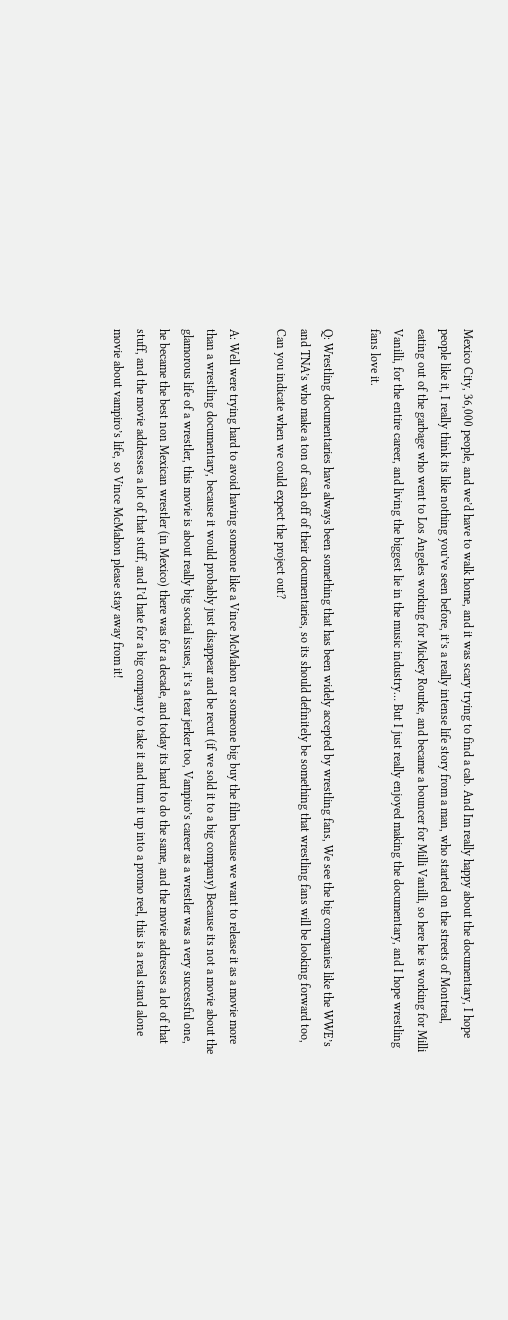Mexico City, 36,000 people, and we’d have to walk home, and it was scary trying to find a cab. And Im really happy about the documentary, I hope people like it, I really think its like nothing you’ve seen before, it’s a really intense life story from a man, who started on the streets of Montreal, eating out of the garbage who went to Los Angeles working for Mickey Rourke, and became a bouncer for Milli Vanilli, so here he is working for Milli Vanilli, for the entire career, and living the biggest lie in the music industry… But I just really enjoyed making the documentary, and I hope wrestling fans love it.

Q: Wrestling documentaries have always been something that has been widely accepted by wrestling fans, We see the big companies like the WWE’s and TNA’s who make a ton of cash off of their documentaries, so its should definitely be something that wrestling fans will be looking forward too, Can you indicate when we could expect the project out?

A: Well were trying hard to avoid having someone like a Vince McMahon or someone big buy the film because we want to release it as a movie more than a wrestling documentary, because it would probably just disappear and be recut (if we sold it to a big company) Because its not a movie about the glamorous life of a wrestler, this movie is about really big social issues, it’s a tear jerker too, Vampiro’s career as a wrestler was a very successful one, he became the best non Mexican wrestler (in Mexico) there was for a decade, and today its hard to do the same, and the movie addresses a lot of that stuff, and the movie addresses a lot of that stuff, and I’d hate for a big company to take it and turn it up into a promo reel, this is a real stand alone movie about vampiro’s life, so Vince McMahon please stay away from it!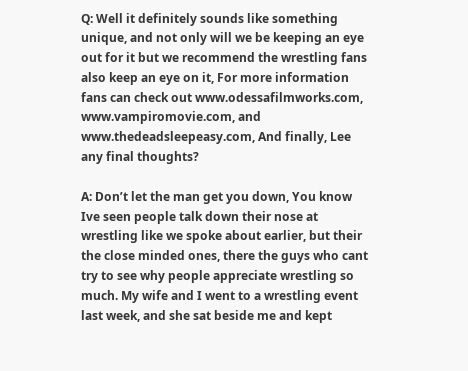Q: Well it definitely sounds like something unique, and not only will we be keeping an eye out for it but we recommend the wrestling fans also keep an eye on it, For more information fans can check out www.odessafilmworks.com, www.vampiromovie.com, and www.thedeadsleepeasy.com, And finally, Lee any final thoughts?

A: Don’t let the man get you down, You know Ive seen people talk down their nose at wrestling like we spoke about earlier, but their the close minded ones, there the guys who cant try to see why people appreciate wrestling so much. My wife and I went to a wrestling event last week, and she sat beside me and kept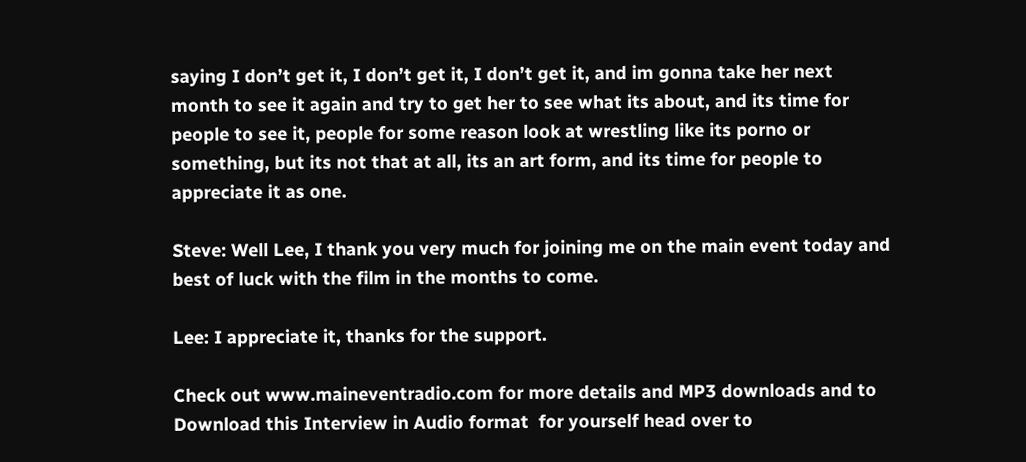saying I don’t get it, I don’t get it, I don’t get it, and im gonna take her next month to see it again and try to get her to see what its about, and its time for people to see it, people for some reason look at wrestling like its porno or something, but its not that at all, its an art form, and its time for people to appreciate it as one.

Steve: Well Lee, I thank you very much for joining me on the main event today and best of luck with the film in the months to come.

Lee: I appreciate it, thanks for the support.

Check out www.maineventradio.com for more details and MP3 downloads and to Download this Interview in Audio format  for yourself head over to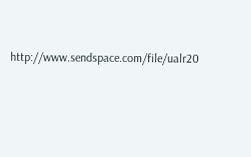http://www.sendspace.com/file/ualr20